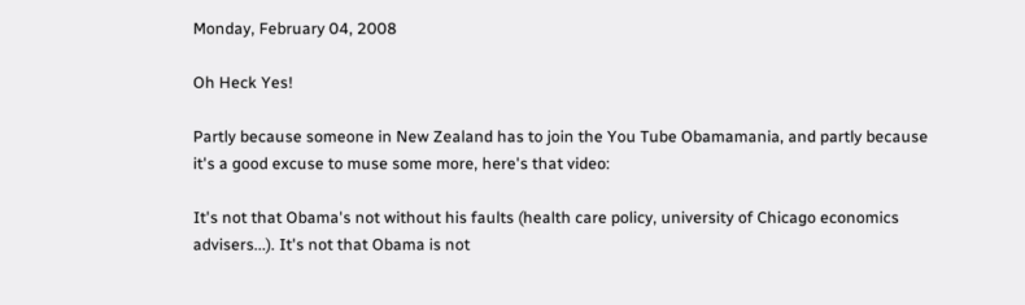Monday, February 04, 2008

Oh Heck Yes!

Partly because someone in New Zealand has to join the You Tube Obamamania, and partly because it's a good excuse to muse some more, here's that video:

It's not that Obama's not without his faults (health care policy, university of Chicago economics advisers...). It's not that Obama is not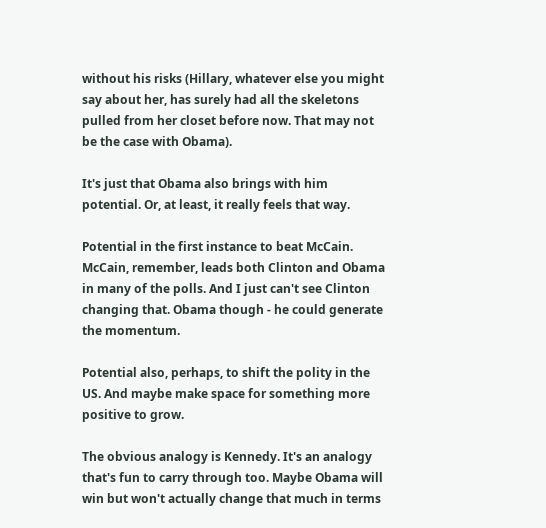without his risks (Hillary, whatever else you might say about her, has surely had all the skeletons pulled from her closet before now. That may not be the case with Obama).

It's just that Obama also brings with him potential. Or, at least, it really feels that way.

Potential in the first instance to beat McCain. McCain, remember, leads both Clinton and Obama in many of the polls. And I just can't see Clinton changing that. Obama though - he could generate the momentum.

Potential also, perhaps, to shift the polity in the US. And maybe make space for something more positive to grow.

The obvious analogy is Kennedy. It's an analogy that's fun to carry through too. Maybe Obama will win but won't actually change that much in terms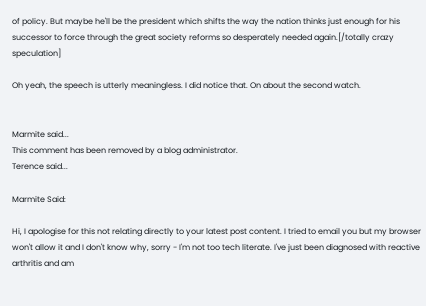of policy. But maybe he'll be the president which shifts the way the nation thinks just enough for his successor to force through the great society reforms so desperately needed again.[/totally crazy speculation]

Oh yeah, the speech is utterly meaningless. I did notice that. On about the second watch.


Marmite said...
This comment has been removed by a blog administrator.
Terence said...

Marmite Said:

Hi, I apologise for this not relating directly to your latest post content. I tried to email you but my browser won't allow it and I don't know why, sorry - I'm not too tech literate. I've just been diagnosed with reactive arthritis and am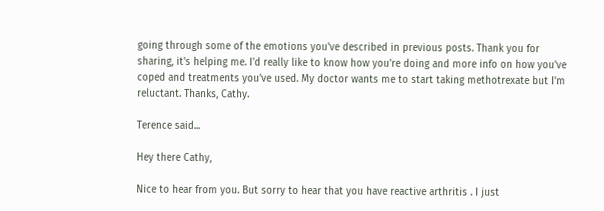going through some of the emotions you've described in previous posts. Thank you for sharing, it's helping me. I'd really like to know how you're doing and more info on how you've coped and treatments you've used. My doctor wants me to start taking methotrexate but I'm reluctant. Thanks, Cathy.

Terence said...

Hey there Cathy,

Nice to hear from you. But sorry to hear that you have reactive arthritis . I just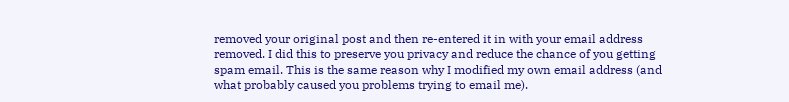removed your original post and then re-entered it in with your email address removed. I did this to preserve you privacy and reduce the chance of you getting spam email. This is the same reason why I modified my own email address (and what probably caused you problems trying to email me).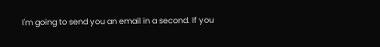I'm going to send you an email in a second. If you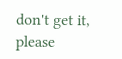don't get it, please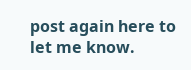post again here to let me know.